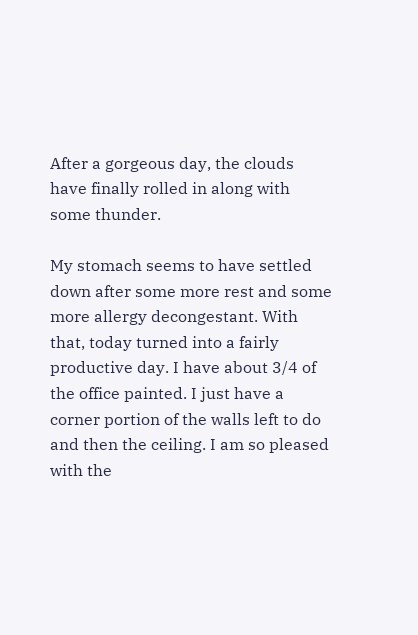After a gorgeous day, the clouds have finally rolled in along with some thunder.

My stomach seems to have settled down after some more rest and some more allergy decongestant. With that, today turned into a fairly productive day. I have about 3/4 of the office painted. I just have a corner portion of the walls left to do and then the ceiling. I am so pleased with the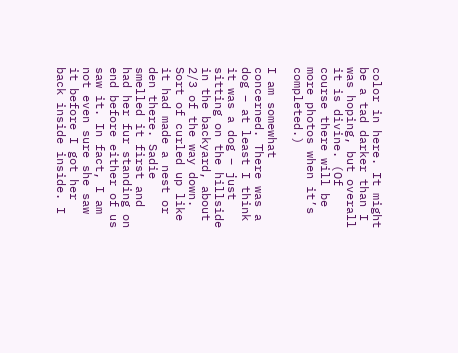color in here. It might be a tad darker than I was hoping, but overall it is divine. (Of course there will be more photos when it’s completed.)

I am somewhat concerned. There was a dog – at least I think it was a dog – just sitting on the hillside in the backyard, about 2/3 of the way down. Sort of curled up like it had made a nest or den there. Sadie smelled it first and had her fur standing on end before either of us saw it. In fact, I am not even sure she saw it before I got her back inside inside. I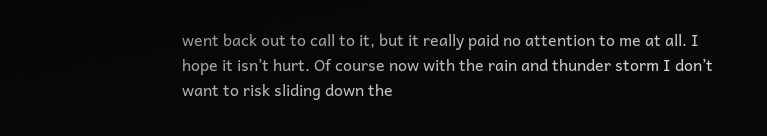went back out to call to it, but it really paid no attention to me at all. I hope it isn’t hurt. Of course now with the rain and thunder storm I don’t want to risk sliding down the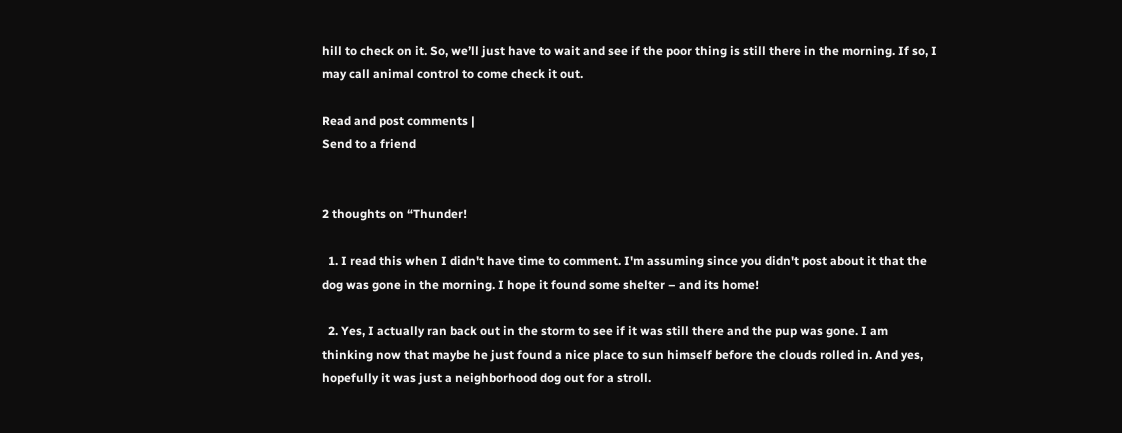hill to check on it. So, we’ll just have to wait and see if the poor thing is still there in the morning. If so, I may call animal control to come check it out.

Read and post comments |
Send to a friend


2 thoughts on “Thunder!

  1. I read this when I didn't have time to comment. I'm assuming since you didn't post about it that the dog was gone in the morning. I hope it found some shelter – and its home!

  2. Yes, I actually ran back out in the storm to see if it was still there and the pup was gone. I am thinking now that maybe he just found a nice place to sun himself before the clouds rolled in. And yes, hopefully it was just a neighborhood dog out for a stroll.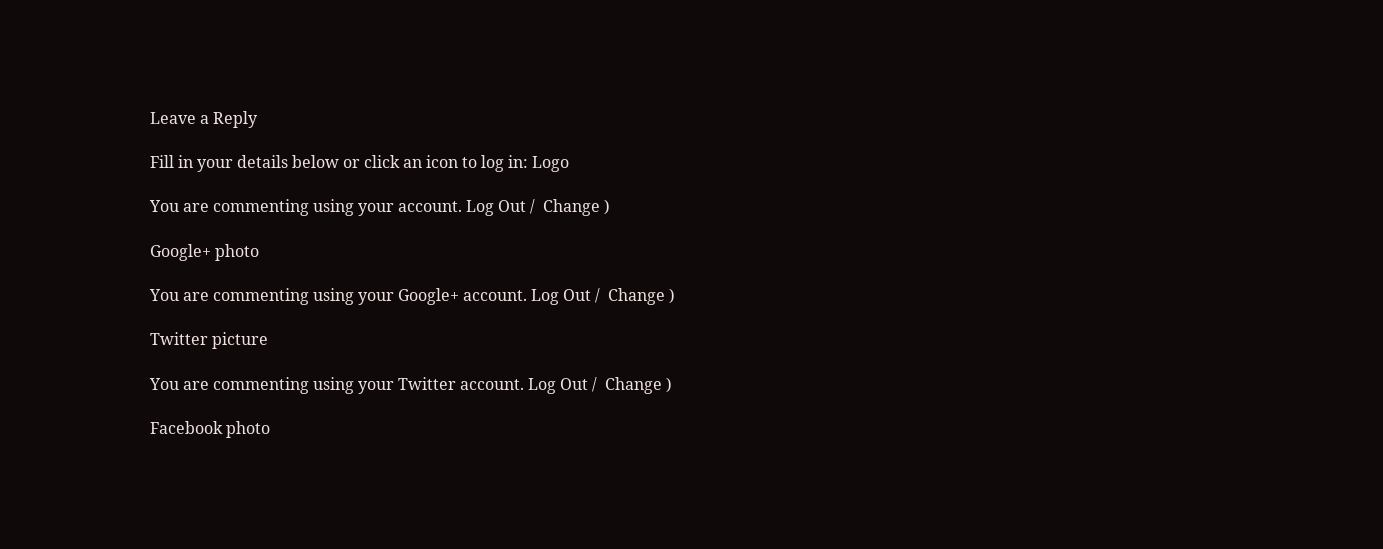Leave a Reply

Fill in your details below or click an icon to log in: Logo

You are commenting using your account. Log Out /  Change )

Google+ photo

You are commenting using your Google+ account. Log Out /  Change )

Twitter picture

You are commenting using your Twitter account. Log Out /  Change )

Facebook photo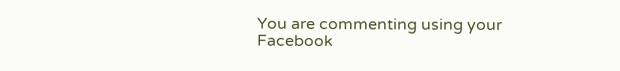You are commenting using your Facebook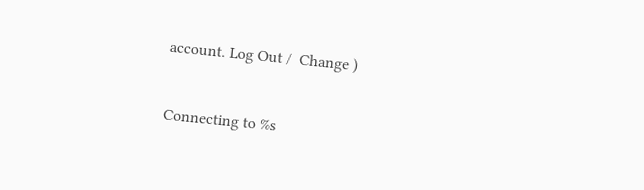account. Log Out /  Change )


Connecting to %s